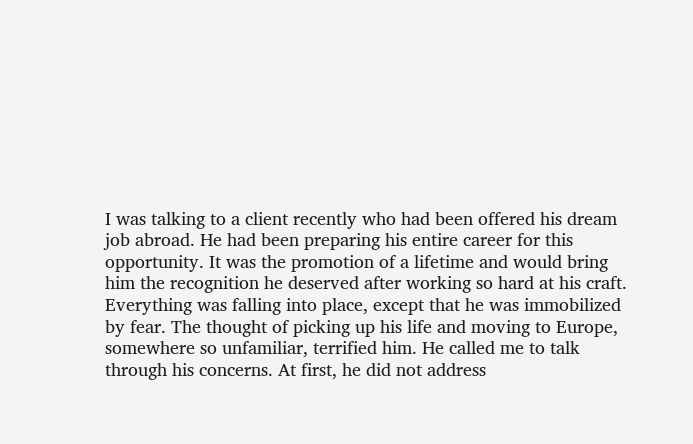I was talking to a client recently who had been offered his dream job abroad. He had been preparing his entire career for this opportunity. It was the promotion of a lifetime and would bring him the recognition he deserved after working so hard at his craft. Everything was falling into place, except that he was immobilized by fear. The thought of picking up his life and moving to Europe, somewhere so unfamiliar, terrified him. He called me to talk through his concerns. At first, he did not address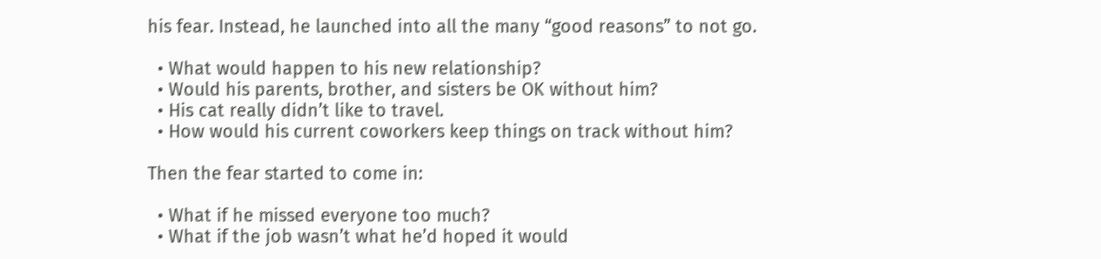his fear. Instead, he launched into all the many “good reasons” to not go.

  • What would happen to his new relationship?
  • Would his parents, brother, and sisters be OK without him?
  • His cat really didn’t like to travel.
  • How would his current coworkers keep things on track without him?

Then the fear started to come in:

  • What if he missed everyone too much?
  • What if the job wasn’t what he’d hoped it would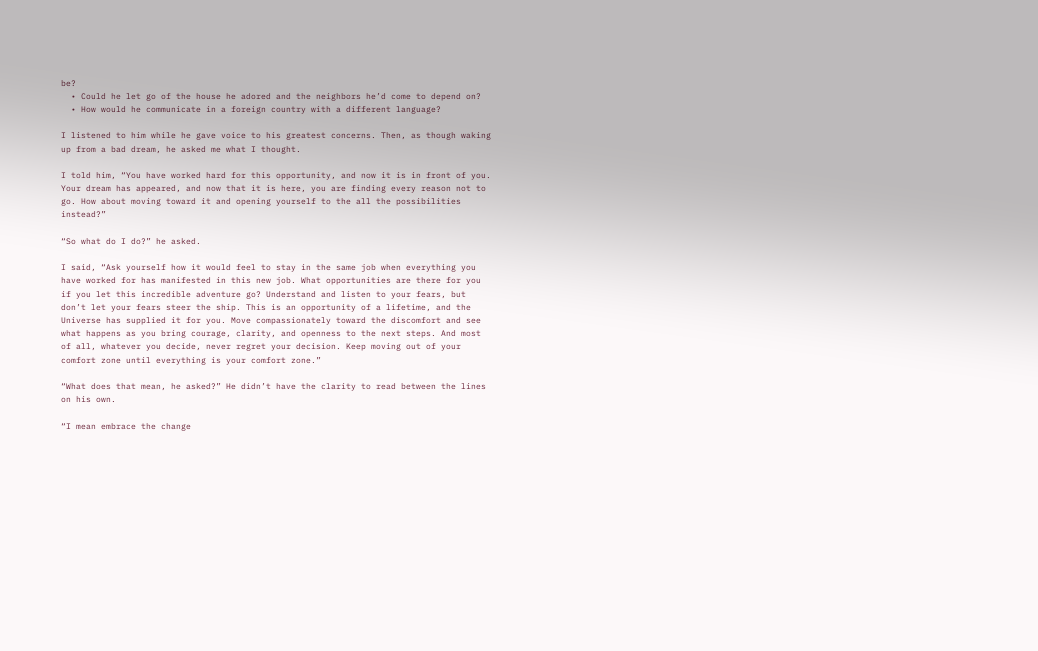be?
  • Could he let go of the house he adored and the neighbors he’d come to depend on?
  • How would he communicate in a foreign country with a different language?

I listened to him while he gave voice to his greatest concerns. Then, as though waking up from a bad dream, he asked me what I thought.

I told him, “You have worked hard for this opportunity, and now it is in front of you. Your dream has appeared, and now that it is here, you are finding every reason not to go. How about moving toward it and opening yourself to the all the possibilities instead?”

“So what do I do?” he asked.

I said, “Ask yourself how it would feel to stay in the same job when everything you have worked for has manifested in this new job. What opportunities are there for you if you let this incredible adventure go? Understand and listen to your fears, but don’t let your fears steer the ship. This is an opportunity of a lifetime, and the Universe has supplied it for you. Move compassionately toward the discomfort and see what happens as you bring courage, clarity, and openness to the next steps. And most of all, whatever you decide, never regret your decision. Keep moving out of your comfort zone until everything is your comfort zone.”

“What does that mean, he asked?” He didn’t have the clarity to read between the lines on his own.

“I mean embrace the change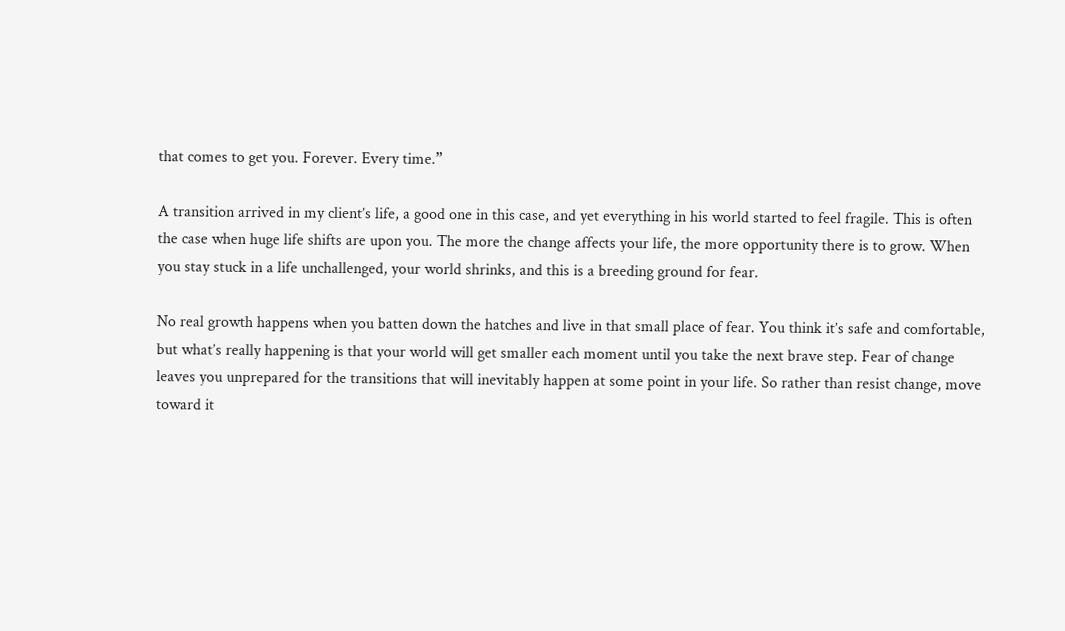that comes to get you. Forever. Every time.”

A transition arrived in my client’s life, a good one in this case, and yet everything in his world started to feel fragile. This is often the case when huge life shifts are upon you. The more the change affects your life, the more opportunity there is to grow. When you stay stuck in a life unchallenged, your world shrinks, and this is a breeding ground for fear.

No real growth happens when you batten down the hatches and live in that small place of fear. You think it’s safe and comfortable, but what’s really happening is that your world will get smaller each moment until you take the next brave step. Fear of change leaves you unprepared for the transitions that will inevitably happen at some point in your life. So rather than resist change, move toward it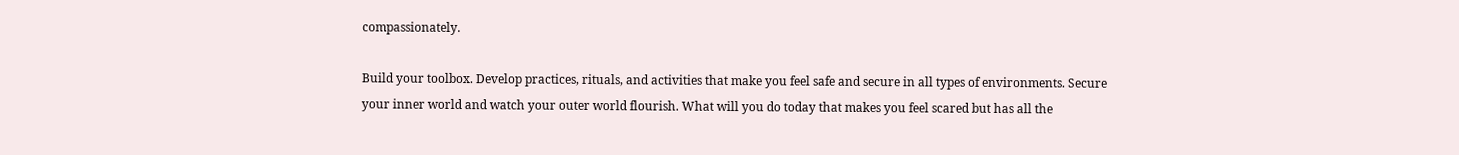compassionately.

Build your toolbox. Develop practices, rituals, and activities that make you feel safe and secure in all types of environments. Secure your inner world and watch your outer world flourish. What will you do today that makes you feel scared but has all the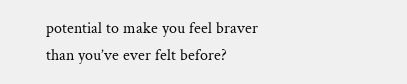potential to make you feel braver than you’ve ever felt before?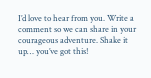I’d love to hear from you. Write a comment so we can share in your courageous adventure. Shake it up… you’ve got this!